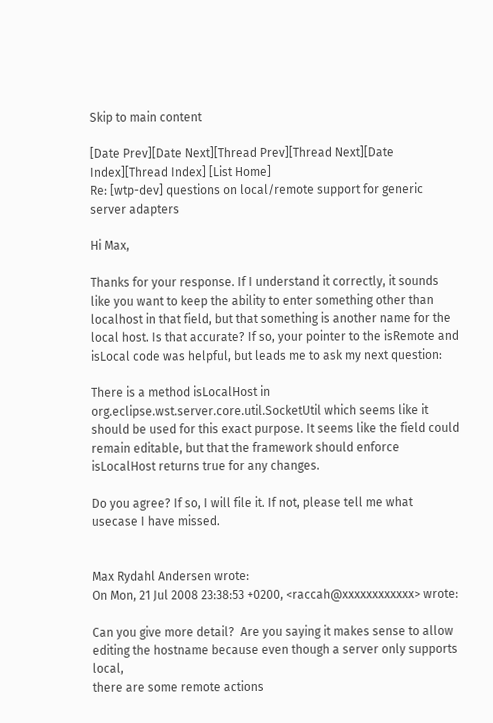Skip to main content

[Date Prev][Date Next][Thread Prev][Thread Next][Date Index][Thread Index] [List Home]
Re: [wtp-dev] questions on local/remote support for generic server adapters

Hi Max,

Thanks for your response. If I understand it correctly, it sounds like you want to keep the ability to enter something other than localhost in that field, but that something is another name for the local host. Is that accurate? If so, your pointer to the isRemote and isLocal code was helpful, but leads me to ask my next question:

There is a method isLocalHost in org.eclipse.wst.server.core.util.SocketUtil which seems like it should be used for this exact purpose. It seems like the field could remain editable, but that the framework should enforce isLocalHost returns true for any changes.

Do you agree? If so, I will file it. If not, please tell me what usecase I have missed.


Max Rydahl Andersen wrote:
On Mon, 21 Jul 2008 23:38:53 +0200, <raccah@xxxxxxxxxxxx> wrote:

Can you give more detail?  Are you saying it makes sense to allow
editing the hostname because even though a server only supports local,
there are some remote actions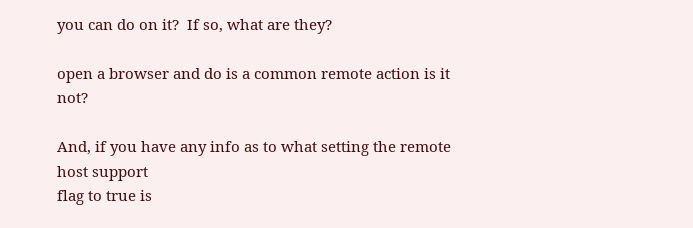you can do on it?  If so, what are they?

open a browser and do is a common remote action is it not?

And, if you have any info as to what setting the remote host support
flag to true is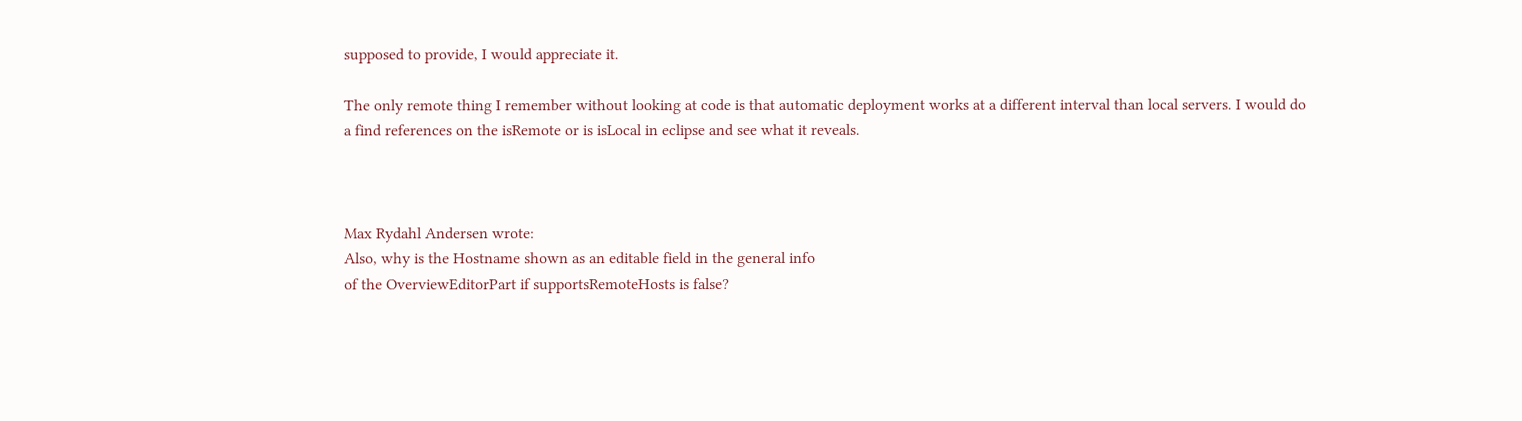supposed to provide, I would appreciate it.

The only remote thing I remember without looking at code is that automatic deployment works at a different interval than local servers. I would do a find references on the isRemote or is isLocal in eclipse and see what it reveals.



Max Rydahl Andersen wrote:
Also, why is the Hostname shown as an editable field in the general info
of the OverviewEditorPart if supportsRemoteHosts is false?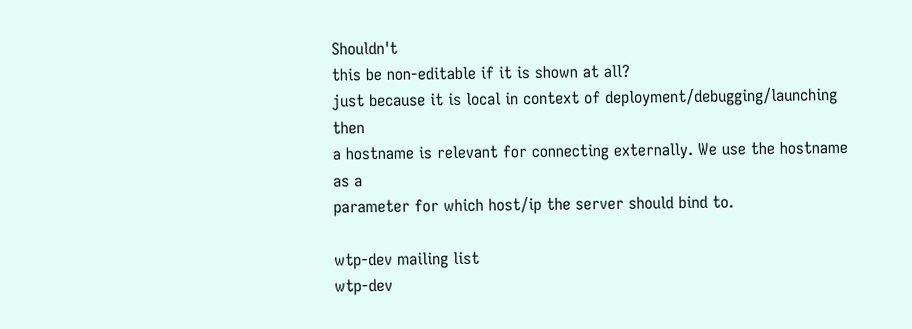Shouldn't
this be non-editable if it is shown at all?
just because it is local in context of deployment/debugging/launching then
a hostname is relevant for connecting externally. We use the hostname as a
parameter for which host/ip the server should bind to.

wtp-dev mailing list
wtp-dev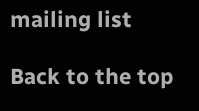mailing list

Back to the top